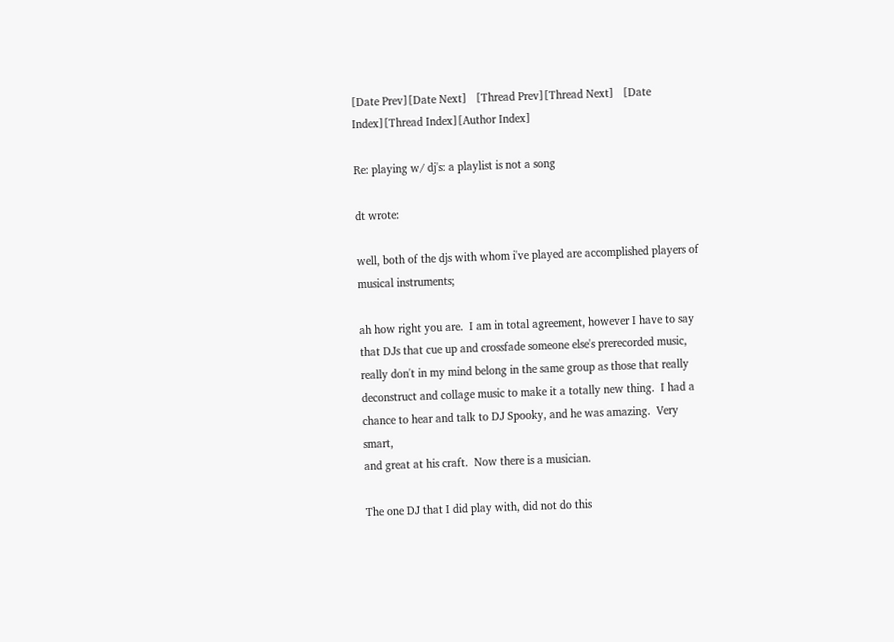[Date Prev][Date Next]   [Thread Prev][Thread Next]   [Date Index][Thread Index][Author Index]

Re: playing w/ dj's: a playlist is not a song

dt wrote:

well, both of the djs with whom i've played are accomplished players of
musical instruments;

ah how right you are.  I am in total agreement, however I have to say
that DJs that cue up and crossfade someone else's prerecorded music,
really don't in my mind belong in the same group as those that really
deconstruct and collage music to make it a totally new thing.  I had a
chance to hear and talk to DJ Spooky, and he was amazing.  Very smart,
and great at his craft.  Now there is a musician.

The one DJ that I did play with, did not do this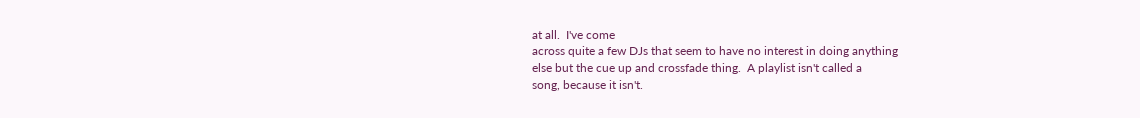at all.  I've come
across quite a few DJs that seem to have no interest in doing anything
else but the cue up and crossfade thing.  A playlist isn't called a
song, because it isn't.